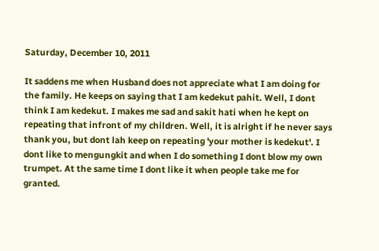Saturday, December 10, 2011

It saddens me when Husband does not appreciate what I am doing for the family. He keeps on saying that I am kedekut pahit. Well, I dont think I am kedekut. I makes me sad and sakit hati when he kept on repeating that infront of my children. Well, it is alright if he never says thank you, but dont lah keep on repeating 'your mother is kedekut'. I dont like to mengungkit and when I do something I dont blow my own trumpet. At the same time I dont like it when people take me for granted.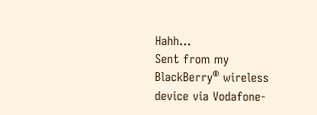Hahh...
Sent from my BlackBerry® wireless device via Vodafone-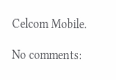Celcom Mobile.

No comments: